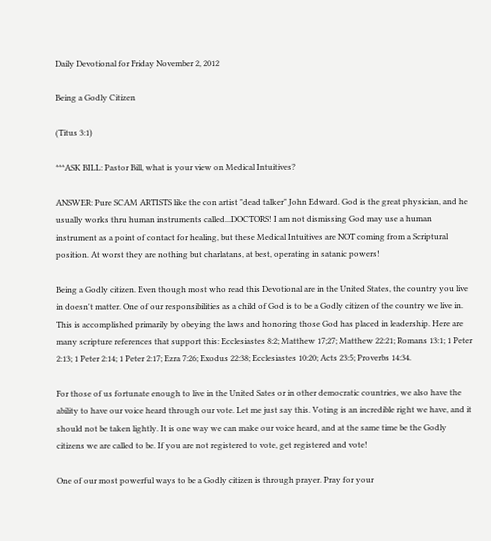Daily Devotional for Friday November 2, 2012

Being a Godly Citizen

(Titus 3:1)

***ASK BILL: Pastor Bill, what is your view on Medical Intuitives?

ANSWER: Pure SCAM ARTISTS like the con artist "dead talker" John Edward. God is the great physician, and he usually works thru human instruments called...DOCTORS! I am not dismissing God may use a human instrument as a point of contact for healing, but these Medical Intuitives are NOT coming from a Scriptural position. At worst they are nothing but charlatans, at best, operating in satanic powers!

Being a Godly citizen. Even though most who read this Devotional are in the United States, the country you live in doesn't matter. One of our responsibilities as a child of God is to be a Godly citizen of the country we live in. This is accomplished primarily by obeying the laws and honoring those God has placed in leadership. Here are many scripture references that support this: Ecclesiastes 8:2; Matthew 17;27; Matthew 22:21; Romans 13:1; 1 Peter 2:13; 1 Peter 2:14; 1 Peter 2:17; Ezra 7:26; Exodus 22:38; Ecclesiastes 10:20; Acts 23:5; Proverbs 14:34.

For those of us fortunate enough to live in the United Sates or in other democratic countries, we also have the ability to have our voice heard through our vote. Let me just say this. Voting is an incredible right we have, and it should not be taken lightly. It is one way we can make our voice heard, and at the same time be the Godly citizens we are called to be. If you are not registered to vote, get registered and vote!

One of our most powerful ways to be a Godly citizen is through prayer. Pray for your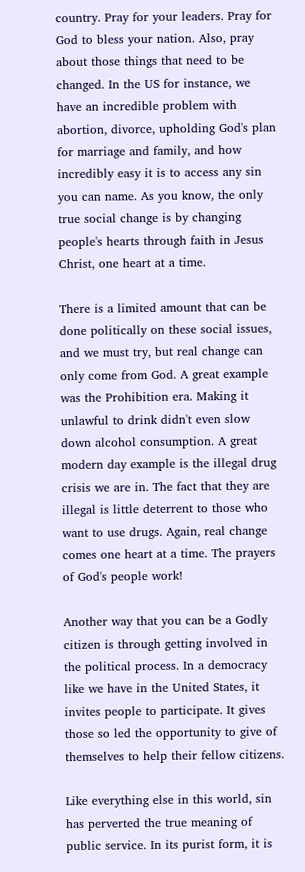country. Pray for your leaders. Pray for God to bless your nation. Also, pray about those things that need to be changed. In the US for instance, we have an incredible problem with abortion, divorce, upholding God's plan for marriage and family, and how incredibly easy it is to access any sin you can name. As you know, the only true social change is by changing people's hearts through faith in Jesus Christ, one heart at a time.

There is a limited amount that can be done politically on these social issues, and we must try, but real change can only come from God. A great example was the Prohibition era. Making it unlawful to drink didn't even slow down alcohol consumption. A great modern day example is the illegal drug crisis we are in. The fact that they are illegal is little deterrent to those who want to use drugs. Again, real change comes one heart at a time. The prayers of God's people work!

Another way that you can be a Godly citizen is through getting involved in the political process. In a democracy like we have in the United States, it invites people to participate. It gives those so led the opportunity to give of themselves to help their fellow citizens.

Like everything else in this world, sin has perverted the true meaning of public service. In its purist form, it is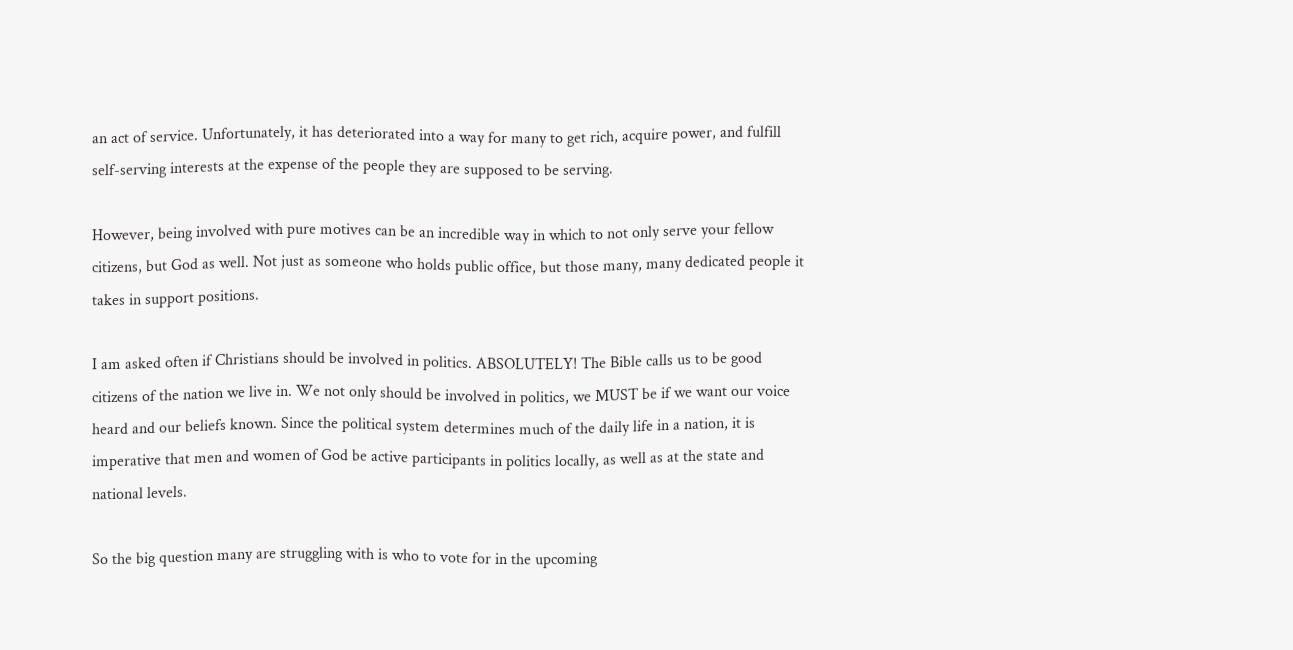an act of service. Unfortunately, it has deteriorated into a way for many to get rich, acquire power, and fulfill self-serving interests at the expense of the people they are supposed to be serving.

However, being involved with pure motives can be an incredible way in which to not only serve your fellow citizens, but God as well. Not just as someone who holds public office, but those many, many dedicated people it takes in support positions.

I am asked often if Christians should be involved in politics. ABSOLUTELY! The Bible calls us to be good citizens of the nation we live in. We not only should be involved in politics, we MUST be if we want our voice heard and our beliefs known. Since the political system determines much of the daily life in a nation, it is imperative that men and women of God be active participants in politics locally, as well as at the state and national levels.

So the big question many are struggling with is who to vote for in the upcoming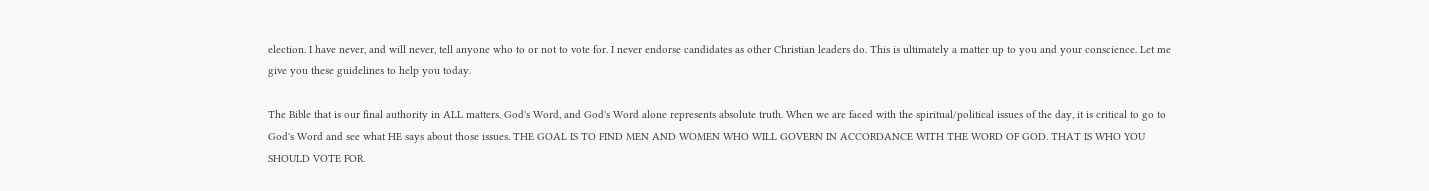election. I have never, and will never, tell anyone who to or not to vote for. I never endorse candidates as other Christian leaders do. This is ultimately a matter up to you and your conscience. Let me give you these guidelines to help you today.

The Bible that is our final authority in ALL matters. God's Word, and God's Word alone represents absolute truth. When we are faced with the spiritual/political issues of the day, it is critical to go to God's Word and see what HE says about those issues. THE GOAL IS TO FIND MEN AND WOMEN WHO WILL GOVERN IN ACCORDANCE WITH THE WORD OF GOD. THAT IS WHO YOU SHOULD VOTE FOR.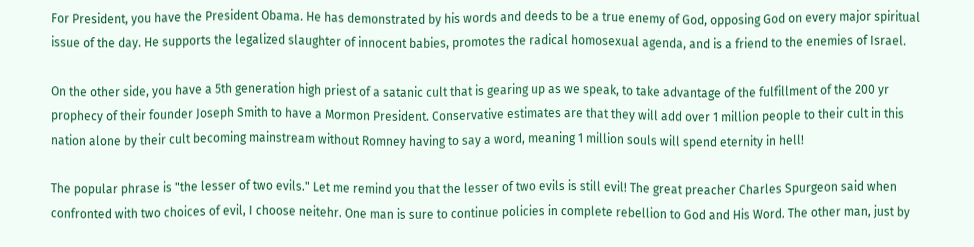For President, you have the President Obama. He has demonstrated by his words and deeds to be a true enemy of God, opposing God on every major spiritual issue of the day. He supports the legalized slaughter of innocent babies, promotes the radical homosexual agenda, and is a friend to the enemies of Israel.

On the other side, you have a 5th generation high priest of a satanic cult that is gearing up as we speak, to take advantage of the fulfillment of the 200 yr prophecy of their founder Joseph Smith to have a Mormon President. Conservative estimates are that they will add over 1 million people to their cult in this nation alone by their cult becoming mainstream without Romney having to say a word, meaning 1 million souls will spend eternity in hell!

The popular phrase is "the lesser of two evils." Let me remind you that the lesser of two evils is still evil! The great preacher Charles Spurgeon said when confronted with two choices of evil, I choose neitehr. One man is sure to continue policies in complete rebellion to God and His Word. The other man, just by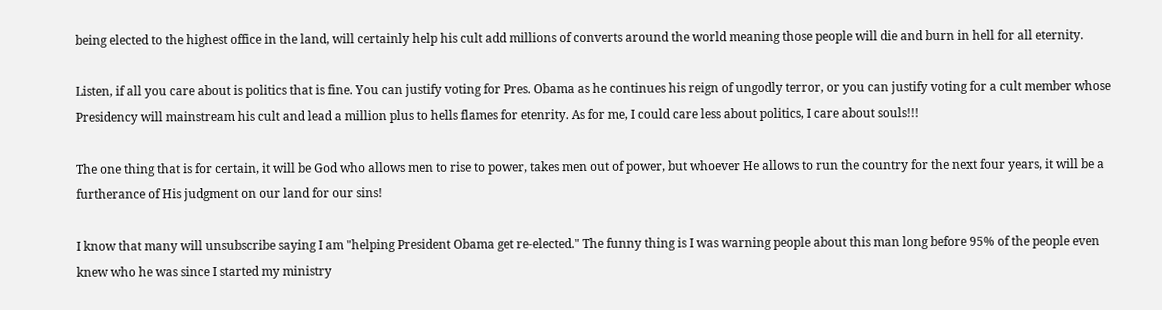being elected to the highest office in the land, will certainly help his cult add millions of converts around the world meaning those people will die and burn in hell for all eternity.

Listen, if all you care about is politics that is fine. You can justify voting for Pres. Obama as he continues his reign of ungodly terror, or you can justify voting for a cult member whose Presidency will mainstream his cult and lead a million plus to hells flames for etenrity. As for me, I could care less about politics, I care about souls!!!

The one thing that is for certain, it will be God who allows men to rise to power, takes men out of power, but whoever He allows to run the country for the next four years, it will be a furtherance of His judgment on our land for our sins!

I know that many will unsubscribe saying I am "helping President Obama get re-elected." The funny thing is I was warning people about this man long before 95% of the people even knew who he was since I started my ministry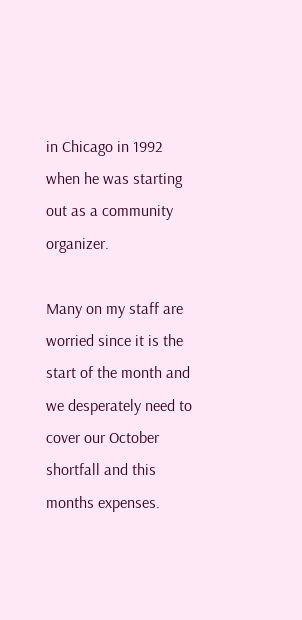in Chicago in 1992 when he was starting out as a community organizer.

Many on my staff are worried since it is the start of the month and we desperately need to cover our October shortfall and this months expenses.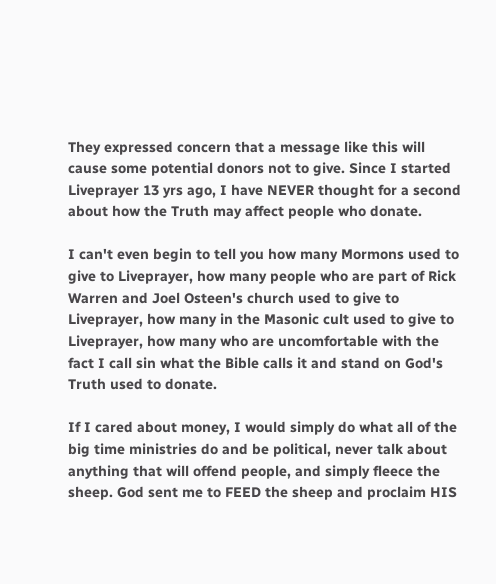They expressed concern that a message like this will cause some potential donors not to give. Since I started Liveprayer 13 yrs ago, I have NEVER thought for a second about how the Truth may affect people who donate.

I can't even begin to tell you how many Mormons used to give to Liveprayer, how many people who are part of Rick Warren and Joel Osteen's church used to give to Liveprayer, how many in the Masonic cult used to give to Liveprayer, how many who are uncomfortable with the fact I call sin what the Bible calls it and stand on God's Truth used to donate.

If I cared about money, I would simply do what all of the big time ministries do and be political, never talk about anything that will offend people, and simply fleece the sheep. God sent me to FEED the sheep and proclaim HIS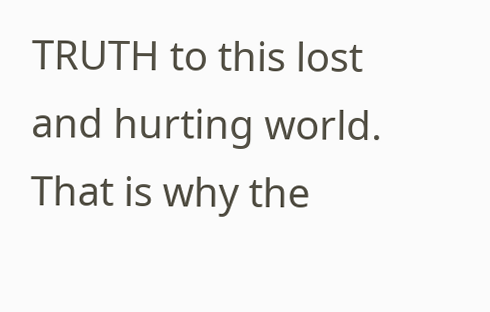TRUTH to this lost and hurting world. That is why the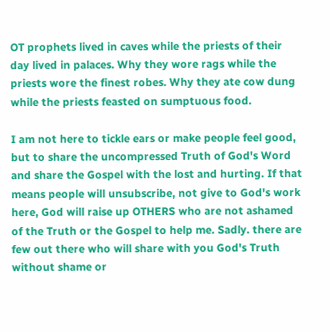OT prophets lived in caves while the priests of their day lived in palaces. Why they wore rags while the priests wore the finest robes. Why they ate cow dung while the priests feasted on sumptuous food.

I am not here to tickle ears or make people feel good, but to share the uncompressed Truth of God's Word and share the Gospel with the lost and hurting. If that means people will unsubscribe, not give to God's work here, God will raise up OTHERS who are not ashamed of the Truth or the Gospel to help me. Sadly. there are few out there who will share with you God's Truth without shame or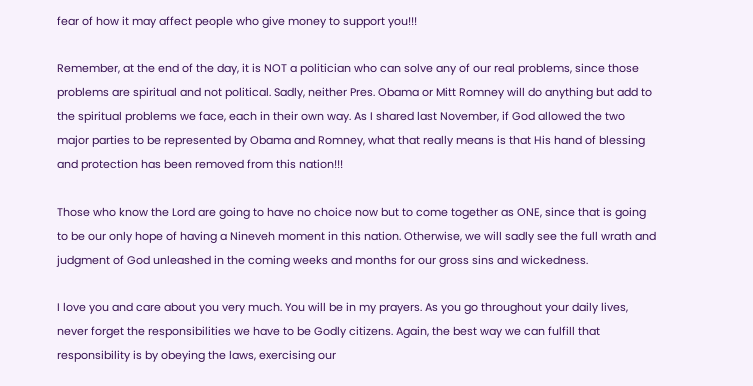fear of how it may affect people who give money to support you!!!

Remember, at the end of the day, it is NOT a politician who can solve any of our real problems, since those problems are spiritual and not political. Sadly, neither Pres. Obama or Mitt Romney will do anything but add to the spiritual problems we face, each in their own way. As I shared last November, if God allowed the two major parties to be represented by Obama and Romney, what that really means is that His hand of blessing and protection has been removed from this nation!!!

Those who know the Lord are going to have no choice now but to come together as ONE, since that is going to be our only hope of having a Nineveh moment in this nation. Otherwise, we will sadly see the full wrath and judgment of God unleashed in the coming weeks and months for our gross sins and wickedness.

I love you and care about you very much. You will be in my prayers. As you go throughout your daily lives, never forget the responsibilities we have to be Godly citizens. Again, the best way we can fulfill that responsibility is by obeying the laws, exercising our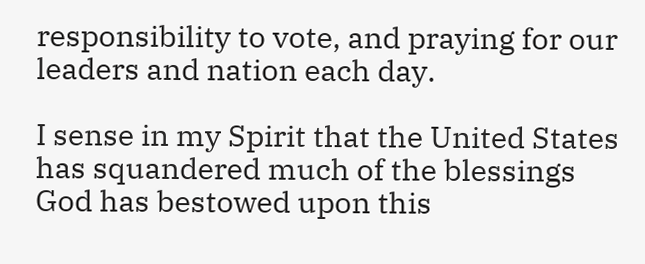responsibility to vote, and praying for our leaders and nation each day.

I sense in my Spirit that the United States has squandered much of the blessings God has bestowed upon this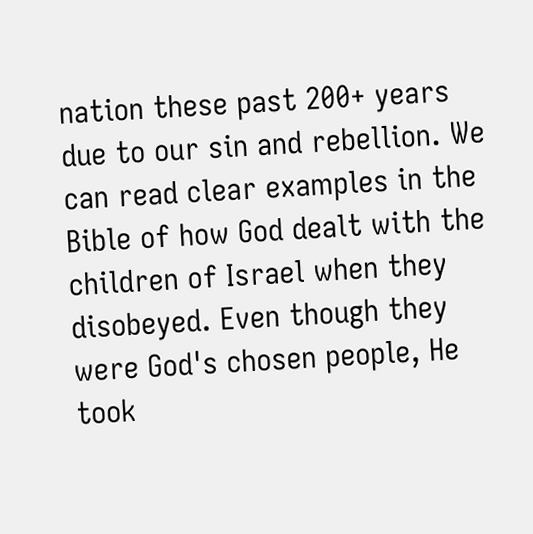nation these past 200+ years due to our sin and rebellion. We can read clear examples in the Bible of how God dealt with the children of Israel when they disobeyed. Even though they were God's chosen people, He took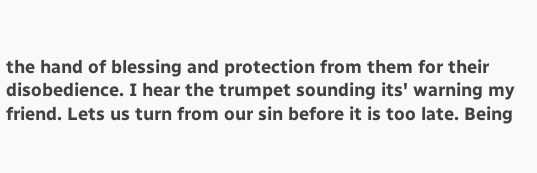the hand of blessing and protection from them for their disobedience. I hear the trumpet sounding its' warning my friend. Lets us turn from our sin before it is too late. Being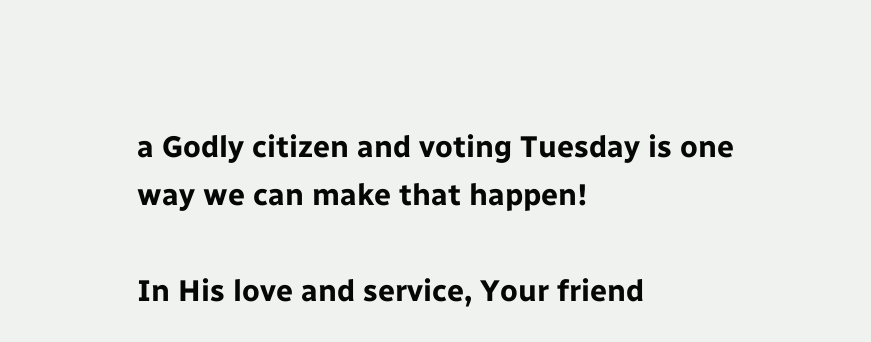a Godly citizen and voting Tuesday is one way we can make that happen!

In His love and service, Your friend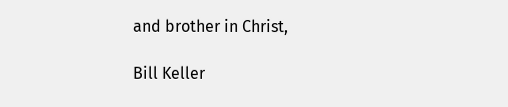and brother in Christ,

Bill Keller